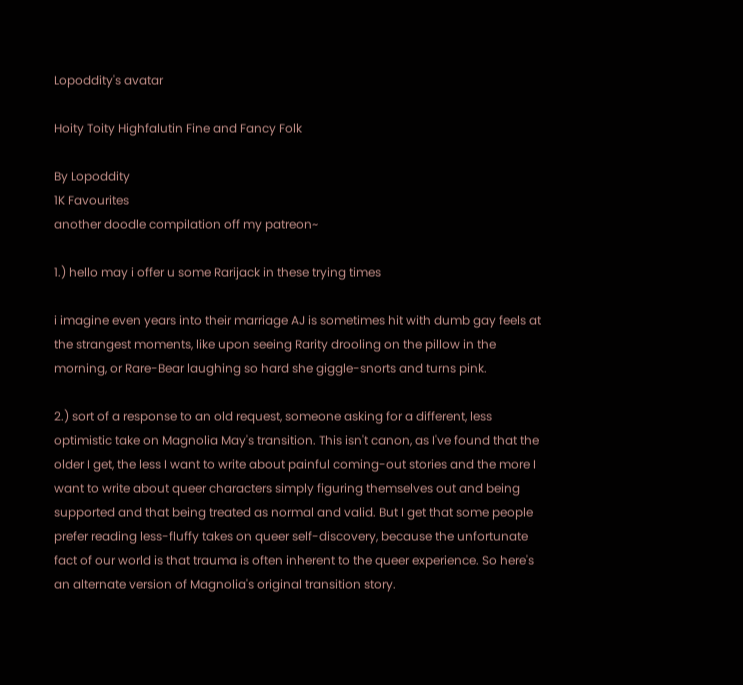Lopoddity's avatar

Hoity Toity Highfalutin Fine and Fancy Folk

By Lopoddity
1K Favourites
another doodle compilation off my patreon~

1.) hello may i offer u some Rarijack in these trying times

i imagine even years into their marriage AJ is sometimes hit with dumb gay feels at the strangest moments, like upon seeing Rarity drooling on the pillow in the morning, or Rare-Bear laughing so hard she giggle-snorts and turns pink.

2.) sort of a response to an old request, someone asking for a different, less optimistic take on Magnolia May's transition. This isn't canon, as I've found that the older I get, the less I want to write about painful coming-out stories and the more I want to write about queer characters simply figuring themselves out and being supported and that being treated as normal and valid. But I get that some people prefer reading less-fluffy takes on queer self-discovery, because the unfortunate fact of our world is that trauma is often inherent to the queer experience. So here's an alternate version of Magnolia's original transition story.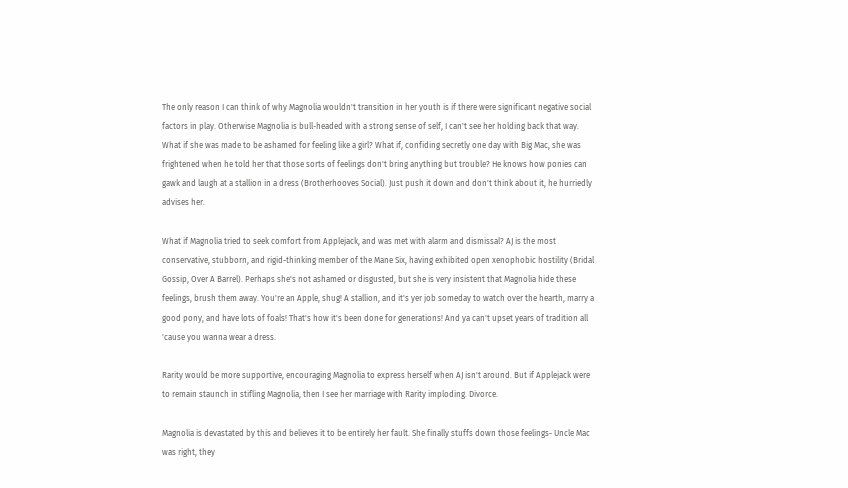The only reason I can think of why Magnolia wouldn't transition in her youth is if there were significant negative social factors in play. Otherwise Magnolia is bull-headed with a strong sense of self, I can't see her holding back that way. What if she was made to be ashamed for feeling like a girl? What if, confiding secretly one day with Big Mac, she was frightened when he told her that those sorts of feelings don't bring anything but trouble? He knows how ponies can gawk and laugh at a stallion in a dress (Brotherhooves Social). Just push it down and don't think about it, he hurriedly advises her.

What if Magnolia tried to seek comfort from Applejack, and was met with alarm and dismissal? AJ is the most conservative, stubborn, and rigid-thinking member of the Mane Six, having exhibited open xenophobic hostility (Bridal Gossip, Over A Barrel). Perhaps she's not ashamed or disgusted, but she is very insistent that Magnolia hide these feelings, brush them away. You're an Apple, shug! A stallion, and it's yer job someday to watch over the hearth, marry a good pony, and have lots of foals! That's how it's been done for generations! And ya can't upset years of tradition all 'cause you wanna wear a dress.

Rarity would be more supportive, encouraging Magnolia to express herself when AJ isn't around. But if Applejack were to remain staunch in stifling Magnolia, then I see her marriage with Rarity imploding. Divorce.

Magnolia is devastated by this and believes it to be entirely her fault. She finally stuffs down those feelings- Uncle Mac was right, they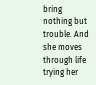bring nothing but trouble. And she moves through life trying her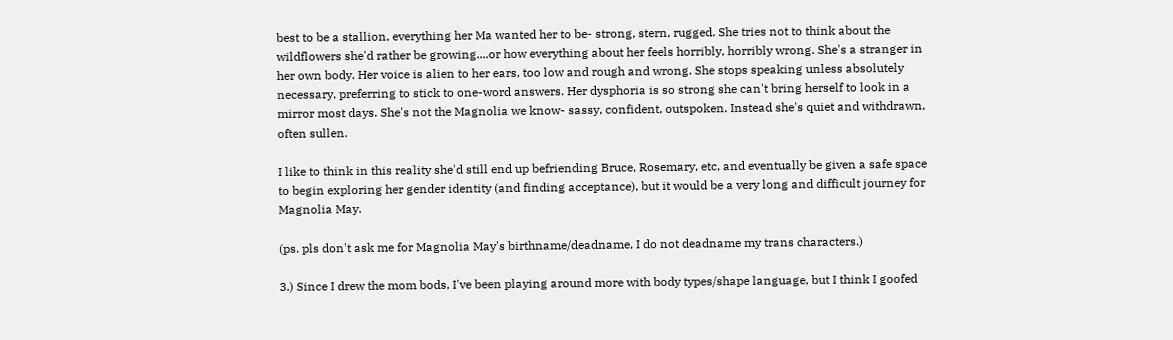best to be a stallion, everything her Ma wanted her to be- strong, stern, rugged. She tries not to think about the wildflowers she'd rather be growing....or how everything about her feels horribly, horribly wrong. She's a stranger in her own body. Her voice is alien to her ears, too low and rough and wrong. She stops speaking unless absolutely necessary, preferring to stick to one-word answers. Her dysphoria is so strong she can't bring herself to look in a mirror most days. She's not the Magnolia we know- sassy, confident, outspoken. Instead she's quiet and withdrawn, often sullen.

I like to think in this reality she'd still end up befriending Bruce, Rosemary, etc, and eventually be given a safe space to begin exploring her gender identity (and finding acceptance), but it would be a very long and difficult journey for Magnolia May.

(ps. pls don't ask me for Magnolia May's birthname/deadname, I do not deadname my trans characters.)

3.) Since I drew the mom bods, I've been playing around more with body types/shape language, but I think I goofed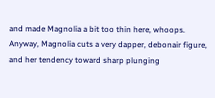and made Magnolia a bit too thin here, whoops. Anyway, Magnolia cuts a very dapper, debonair figure, and her tendency toward sharp plunging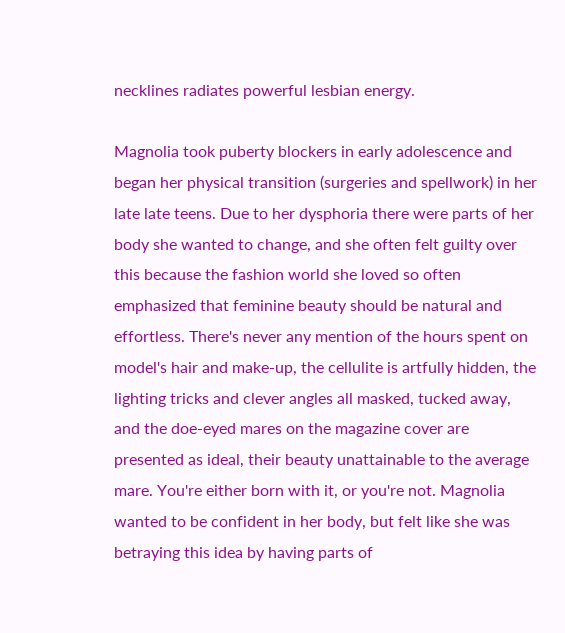necklines radiates powerful lesbian energy.

Magnolia took puberty blockers in early adolescence and began her physical transition (surgeries and spellwork) in her late late teens. Due to her dysphoria there were parts of her body she wanted to change, and she often felt guilty over this because the fashion world she loved so often emphasized that feminine beauty should be natural and effortless. There's never any mention of the hours spent on model's hair and make-up, the cellulite is artfully hidden, the lighting tricks and clever angles all masked, tucked away, and the doe-eyed mares on the magazine cover are presented as ideal, their beauty unattainable to the average mare. You're either born with it, or you're not. Magnolia wanted to be confident in her body, but felt like she was betraying this idea by having parts of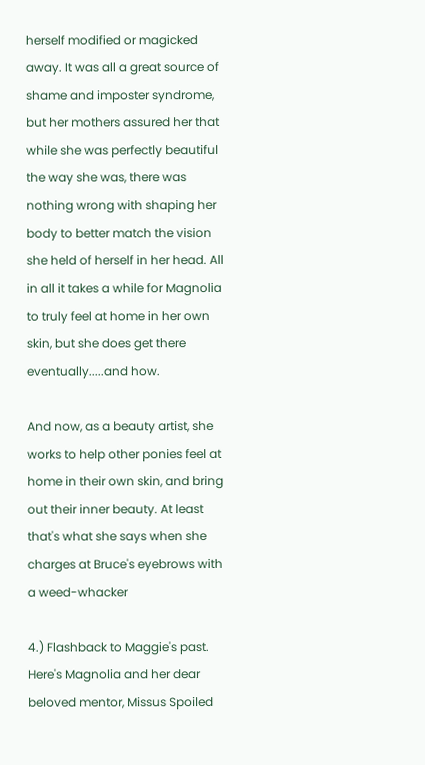herself modified or magicked away. It was all a great source of shame and imposter syndrome, but her mothers assured her that while she was perfectly beautiful the way she was, there was nothing wrong with shaping her body to better match the vision she held of herself in her head. All in all it takes a while for Magnolia to truly feel at home in her own skin, but she does get there eventually.....and how.

And now, as a beauty artist, she works to help other ponies feel at home in their own skin, and bring out their inner beauty. At least that's what she says when she charges at Bruce's eyebrows with a weed-whacker

4.) Flashback to Maggie's past. Here's Magnolia and her dear beloved mentor, Missus Spoiled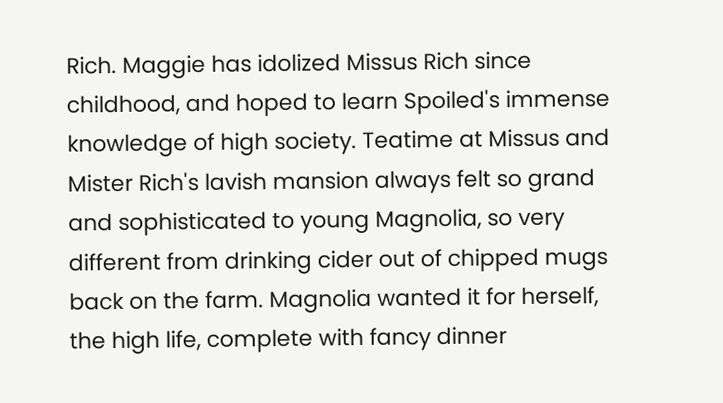Rich. Maggie has idolized Missus Rich since childhood, and hoped to learn Spoiled's immense knowledge of high society. Teatime at Missus and Mister Rich's lavish mansion always felt so grand and sophisticated to young Magnolia, so very different from drinking cider out of chipped mugs back on the farm. Magnolia wanted it for herself, the high life, complete with fancy dinner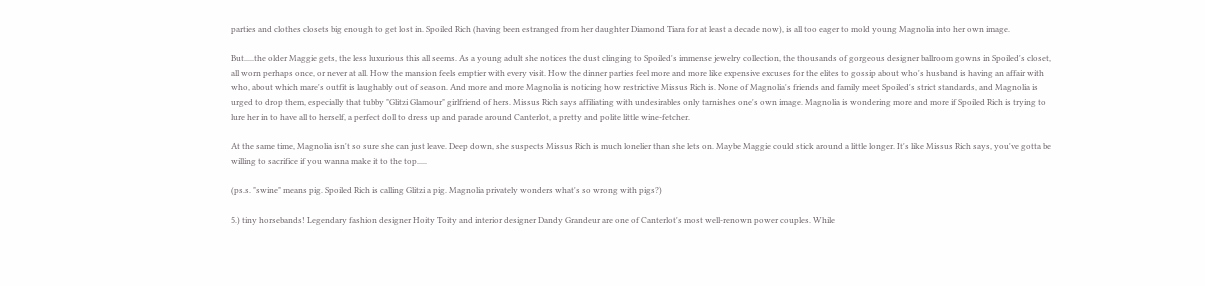parties and clothes closets big enough to get lost in. Spoiled Rich (having been estranged from her daughter Diamond Tiara for at least a decade now), is all too eager to mold young Magnolia into her own image.

But.....the older Maggie gets, the less luxurious this all seems. As a young adult she notices the dust clinging to Spoiled's immense jewelry collection, the thousands of gorgeous designer ballroom gowns in Spoiled's closet, all worn perhaps once, or never at all. How the mansion feels emptier with every visit. How the dinner parties feel more and more like expensive excuses for the elites to gossip about who's husband is having an affair with who, about which mare's outfit is laughably out of season. And more and more Magnolia is noticing how restrictive Missus Rich is. None of Magnolia's friends and family meet Spoiled's strict standards, and Magnolia is urged to drop them, especially that tubby "Glitzi Glamour" girlfriend of hers. Missus Rich says affiliating with undesirables only tarnishes one's own image. Magnolia is wondering more and more if Spoiled Rich is trying to lure her in to have all to herself, a perfect doll to dress up and parade around Canterlot, a pretty and polite little wine-fetcher.

At the same time, Magnolia isn't so sure she can just leave. Deep down, she suspects Missus Rich is much lonelier than she lets on. Maybe Maggie could stick around a little longer. It's like Missus Rich says, you've gotta be willing to sacrifice if you wanna make it to the top.....

(ps.s. "swine" means pig. Spoiled Rich is calling Glitzi a pig. Magnolia privately wonders what's so wrong with pigs?)

5.) tiny horsebands! Legendary fashion designer Hoity Toity and interior designer Dandy Grandeur are one of Canterlot's most well-renown power couples. While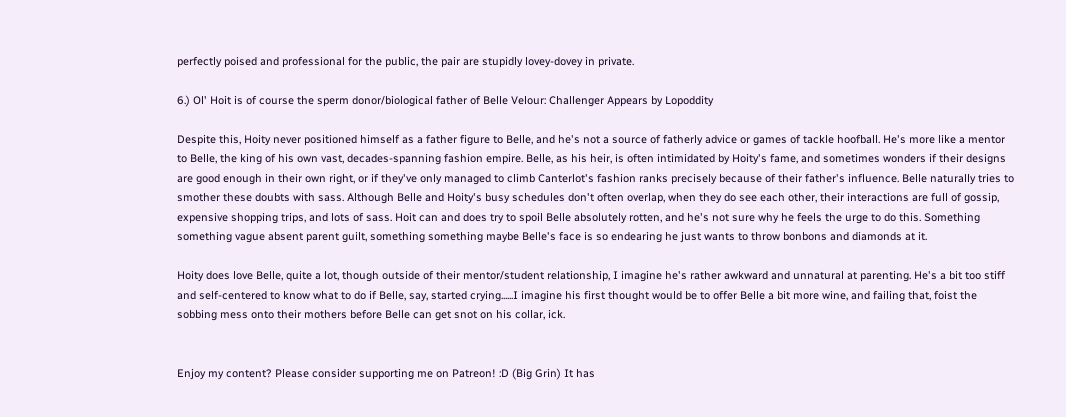perfectly poised and professional for the public, the pair are stupidly lovey-dovey in private.

6.) Ol' Hoit is of course the sperm donor/biological father of Belle Velour: Challenger Appears by Lopoddity

Despite this, Hoity never positioned himself as a father figure to Belle, and he's not a source of fatherly advice or games of tackle hoofball. He's more like a mentor to Belle, the king of his own vast, decades-spanning fashion empire. Belle, as his heir, is often intimidated by Hoity's fame, and sometimes wonders if their designs are good enough in their own right, or if they've only managed to climb Canterlot's fashion ranks precisely because of their father's influence. Belle naturally tries to smother these doubts with sass. Although Belle and Hoity's busy schedules don't often overlap, when they do see each other, their interactions are full of gossip, expensive shopping trips, and lots of sass. Hoit can and does try to spoil Belle absolutely rotten, and he's not sure why he feels the urge to do this. Something something vague absent parent guilt, something something maybe Belle's face is so endearing he just wants to throw bonbons and diamonds at it.

Hoity does love Belle, quite a lot, though outside of their mentor/student relationship, I imagine he's rather awkward and unnatural at parenting. He's a bit too stiff and self-centered to know what to do if Belle, say, started crying......I imagine his first thought would be to offer Belle a bit more wine, and failing that, foist the sobbing mess onto their mothers before Belle can get snot on his collar, ick.


Enjoy my content? Please consider supporting me on Patreon! :D (Big Grin) It has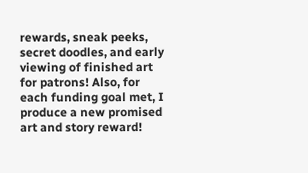rewards, sneak peeks, secret doodles, and early viewing of finished art for patrons! Also, for each funding goal met, I produce a new promised art and story reward!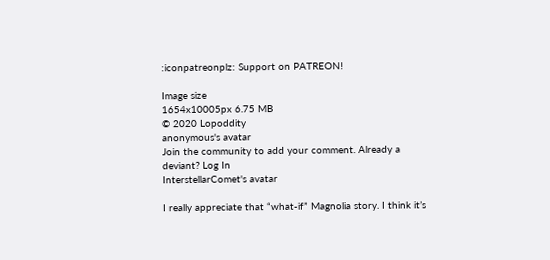:iconpatreonplz: Support on PATREON!

Image size
1654x10005px 6.75 MB
© 2020 Lopoddity
anonymous's avatar
Join the community to add your comment. Already a deviant? Log In
InterstellarComet's avatar

I really appreciate that “what-if” Magnolia story. I think it’s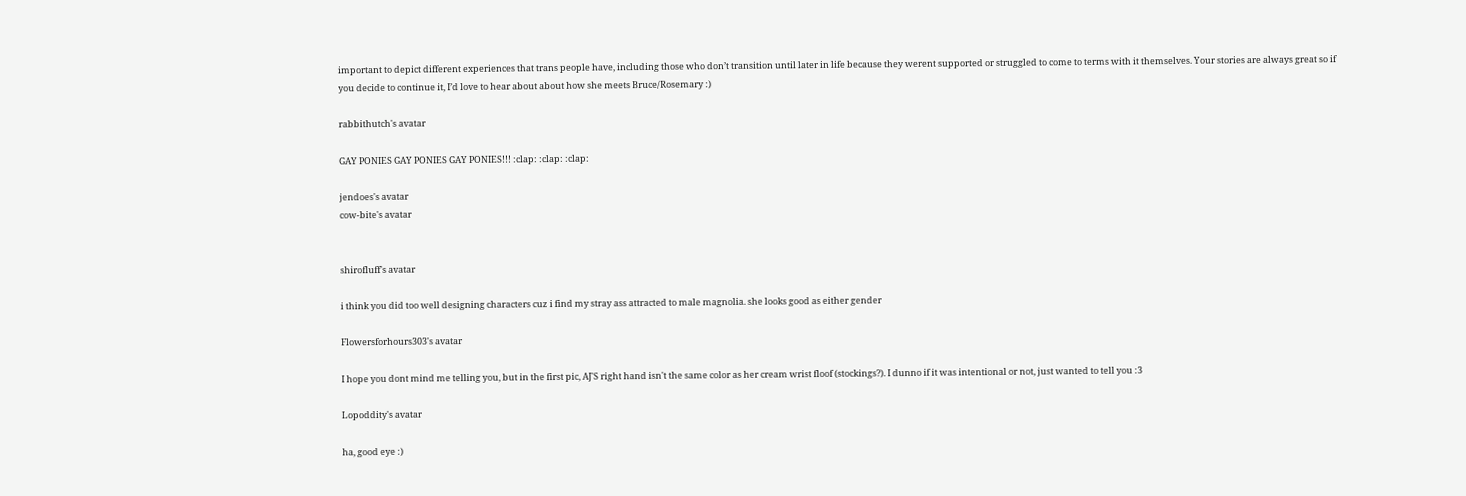important to depict different experiences that trans people have, including those who don’t transition until later in life because they werent supported or struggled to come to terms with it themselves. Your stories are always great so if you decide to continue it, I’d love to hear about about how she meets Bruce/Rosemary :)

rabbithutch's avatar

GAY PONIES GAY PONIES GAY PONIES!!! :clap: :clap: :clap:

jendoes's avatar
cow-bite's avatar


shirofluff's avatar

i think you did too well designing characters cuz i find my stray ass attracted to male magnolia. she looks good as either gender

Flowersforhours303's avatar

I hope you dont mind me telling you, but in the first pic, AJ'S right hand isn't the same color as her cream wrist floof (stockings?). I dunno if it was intentional or not, just wanted to tell you :3

Lopoddity's avatar

ha, good eye :)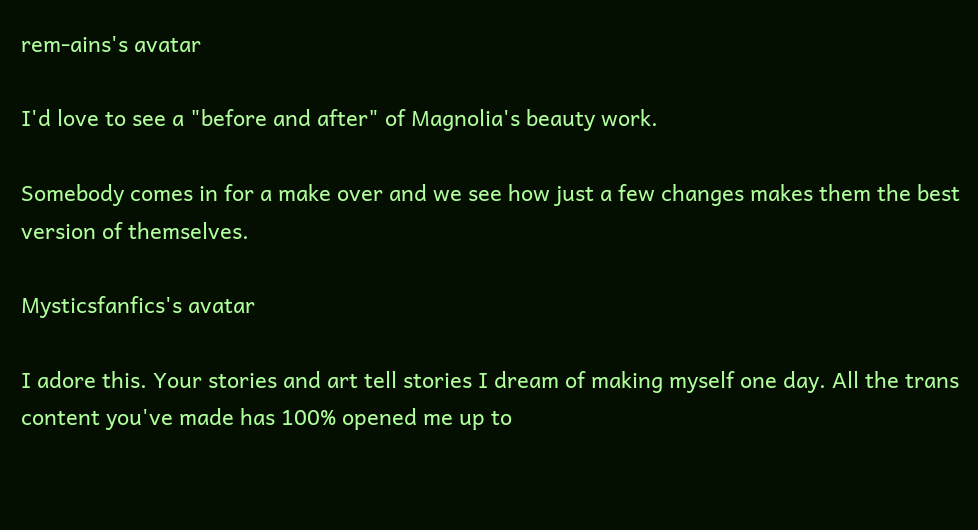rem-ains's avatar

I'd love to see a "before and after" of Magnolia's beauty work.

Somebody comes in for a make over and we see how just a few changes makes them the best version of themselves.

Mysticsfanfics's avatar

I adore this. Your stories and art tell stories I dream of making myself one day. All the trans content you've made has 100% opened me up to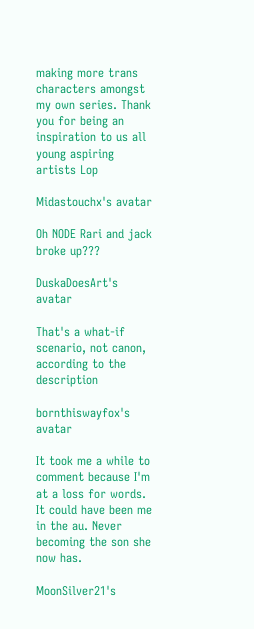making more trans characters amongst my own series. Thank you for being an inspiration to us all young aspiring artists Lop

Midastouchx's avatar

Oh NODE Rari and jack broke up???

DuskaDoesArt's avatar

That's a what-if scenario, not canon, according to the description

bornthiswayfox's avatar

It took me a while to comment because I'm at a loss for words. It could have been me in the au. Never becoming the son she now has.

MoonSilver21's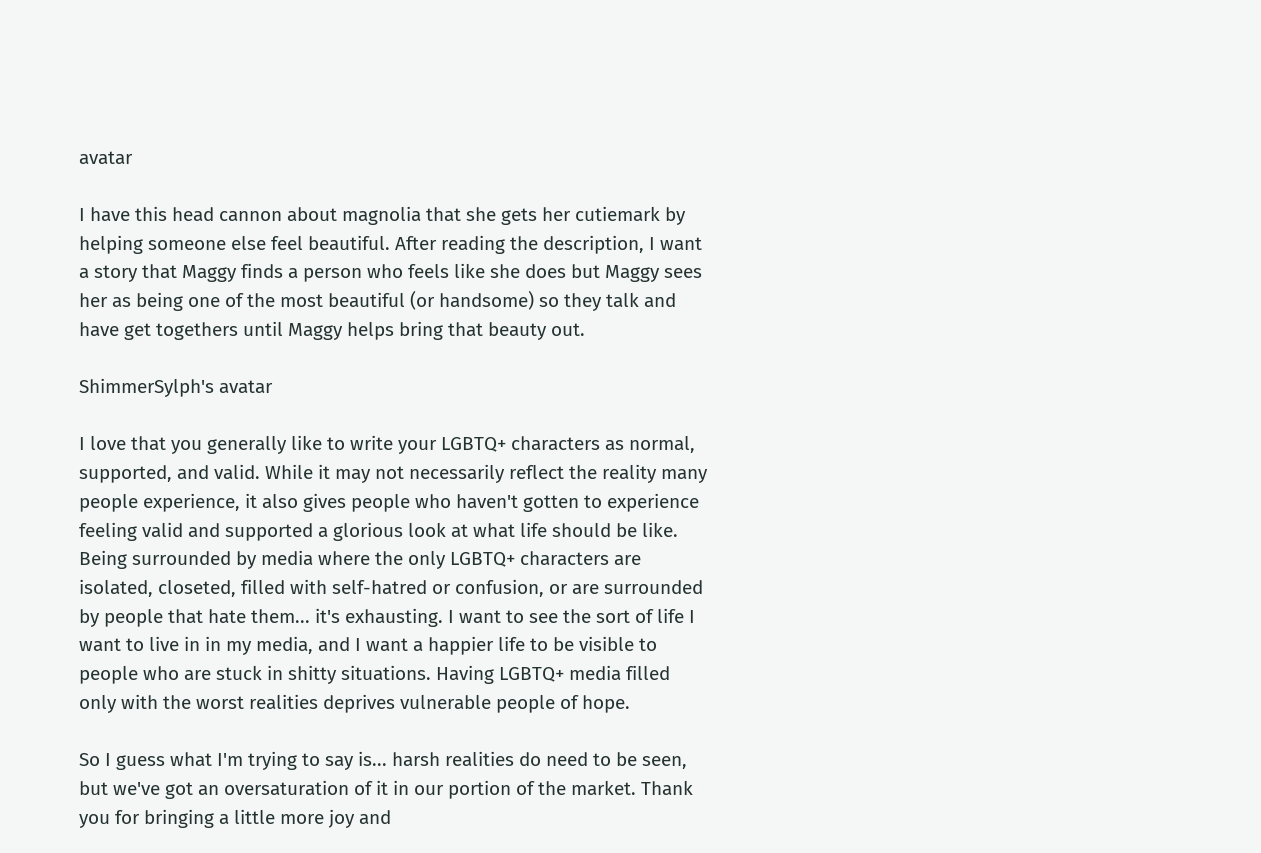avatar

I have this head cannon about magnolia that she gets her cutiemark by helping someone else feel beautiful. After reading the description, I want a story that Maggy finds a person who feels like she does but Maggy sees her as being one of the most beautiful (or handsome) so they talk and have get togethers until Maggy helps bring that beauty out.

ShimmerSylph's avatar

I love that you generally like to write your LGBTQ+ characters as normal, supported, and valid. While it may not necessarily reflect the reality many people experience, it also gives people who haven't gotten to experience feeling valid and supported a glorious look at what life should be like. Being surrounded by media where the only LGBTQ+ characters are isolated, closeted, filled with self-hatred or confusion, or are surrounded by people that hate them... it's exhausting. I want to see the sort of life I want to live in in my media, and I want a happier life to be visible to people who are stuck in shitty situations. Having LGBTQ+ media filled only with the worst realities deprives vulnerable people of hope.

So I guess what I'm trying to say is... harsh realities do need to be seen, but we've got an oversaturation of it in our portion of the market. Thank you for bringing a little more joy and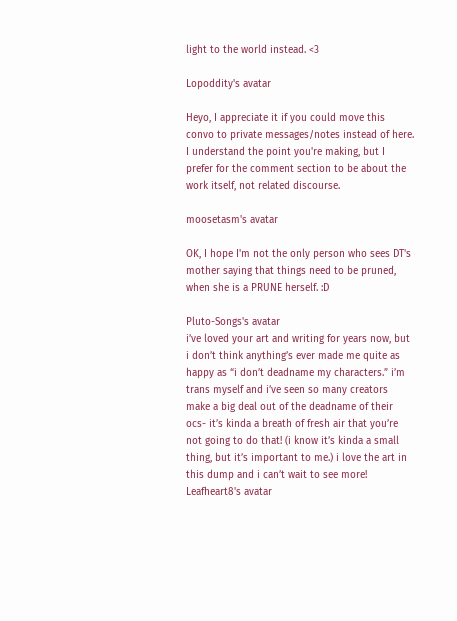light to the world instead. <3

Lopoddity's avatar

Heyo, I appreciate it if you could move this convo to private messages/notes instead of here. I understand the point you're making, but I prefer for the comment section to be about the work itself, not related discourse.

moosetasm's avatar

OK, I hope I'm not the only person who sees DT's mother saying that things need to be pruned, when she is a PRUNE herself. :D

Pluto-Songs's avatar
i’ve loved your art and writing for years now, but i don’t think anything’s ever made me quite as happy as “i don’t deadname my characters.” i’m trans myself and i’ve seen so many creators make a big deal out of the deadname of their ocs- it’s kinda a breath of fresh air that you’re not going to do that! (i know it’s kinda a small thing, but it’s important to me.) i love the art in this dump and i can’t wait to see more!
Leafheart8's avatar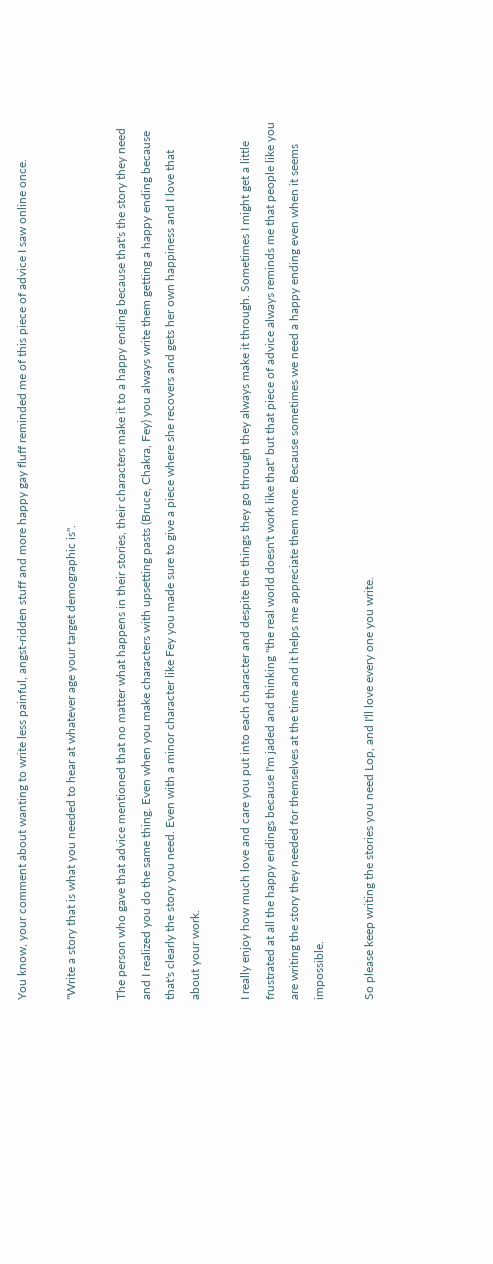You know, your comment about wanting to write less painful, angst-ridden stuff and more happy gay fluff reminded me of this piece of advice I saw online once.

"Write a story that is what you needed to hear at whatever age your target demographic is".

The person who gave that advice mentioned that no matter what happens in their stories, their characters make it to a happy ending because that's the story they need and I realized you do the same thing. Even when you make characters with upsetting pasts (Bruce, Chakra, Fey) you always write them getting a happy ending because that's clearly the story you need. Even with a minor character like Fey you made sure to give a piece where she recovers and gets her own happiness and I love that about your work.

I really enjoy how much love and care you put into each character and despite the things they go through they always make it through. Sometimes I might get a little frustrated at all the happy endings because I'm jaded and thinking "the real world doesn't work like that" but that piece of advice always reminds me that people like you are writing the story they needed for themselves at the time and it helps me appreciate them more. Because sometimes we need a happy ending even when it seems impossible.

So please keep writing the stories you need Lop, and I'll love every one you write.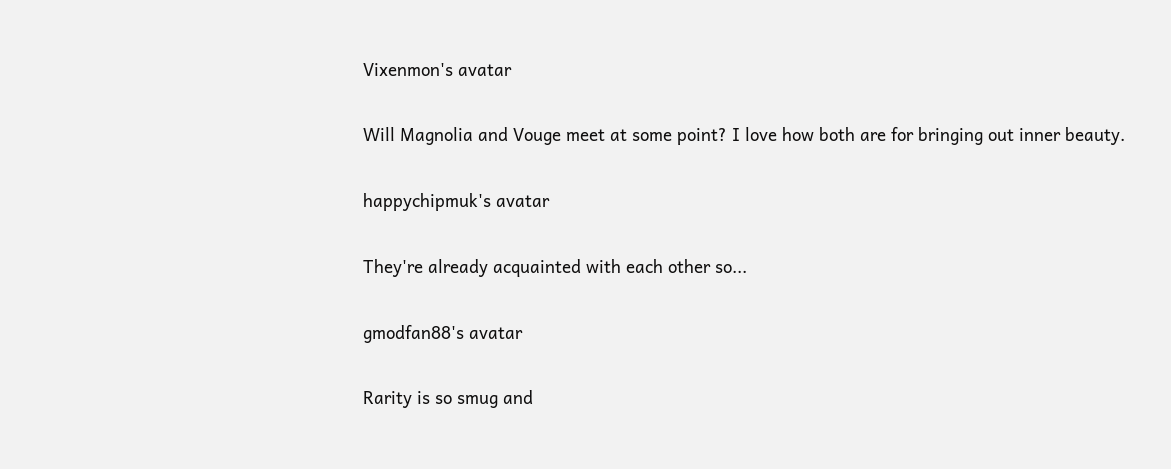Vixenmon's avatar

Will Magnolia and Vouge meet at some point? I love how both are for bringing out inner beauty.

happychipmuk's avatar

They're already acquainted with each other so...

gmodfan88's avatar

Rarity is so smug and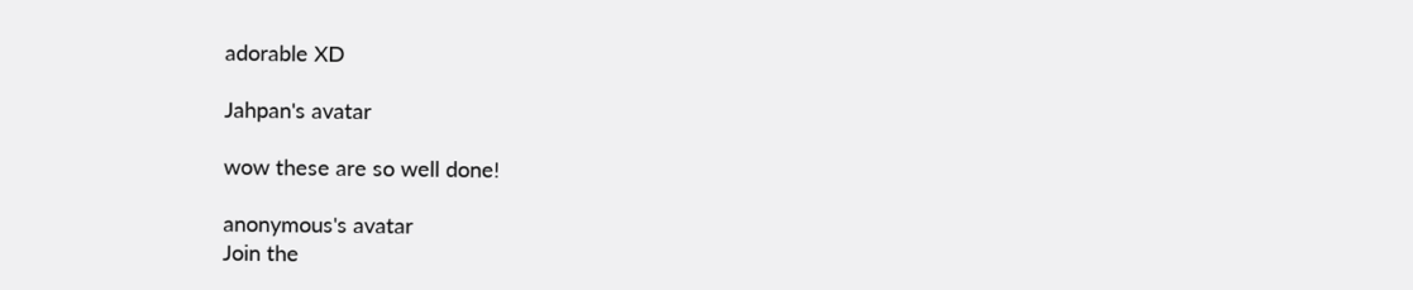adorable XD

Jahpan's avatar

wow these are so well done!

anonymous's avatar
Join the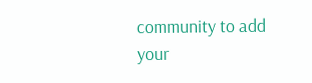community to add your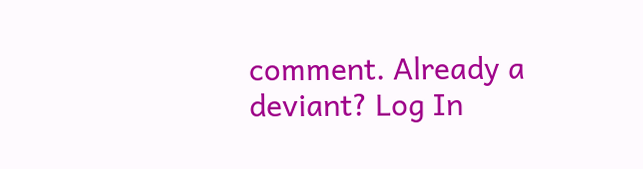comment. Already a deviant? Log In